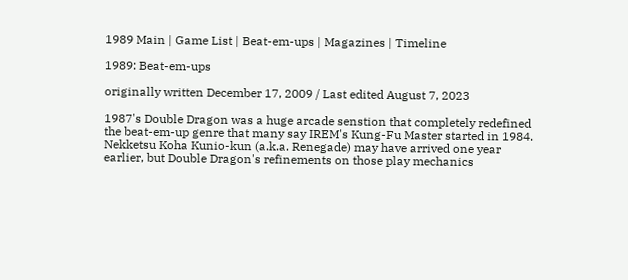1989 Main | Game List | Beat-em-ups | Magazines | Timeline

1989: Beat-em-ups

originally written December 17, 2009 / Last edited August 7, 2023

1987's Double Dragon was a huge arcade senstion that completely redefined the beat-em-up genre that many say IREM's Kung-Fu Master started in 1984. Nekketsu Koha Kunio-kun (a.k.a. Renegade) may have arrived one year earlier, but Double Dragon's refinements on those play mechanics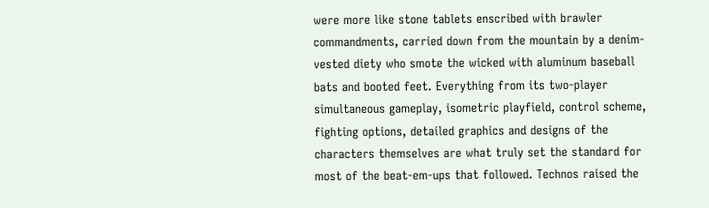were more like stone tablets enscribed with brawler commandments, carried down from the mountain by a denim-vested diety who smote the wicked with aluminum baseball bats and booted feet. Everything from its two-player simultaneous gameplay, isometric playfield, control scheme, fighting options, detailed graphics and designs of the characters themselves are what truly set the standard for most of the beat-em-ups that followed. Technos raised the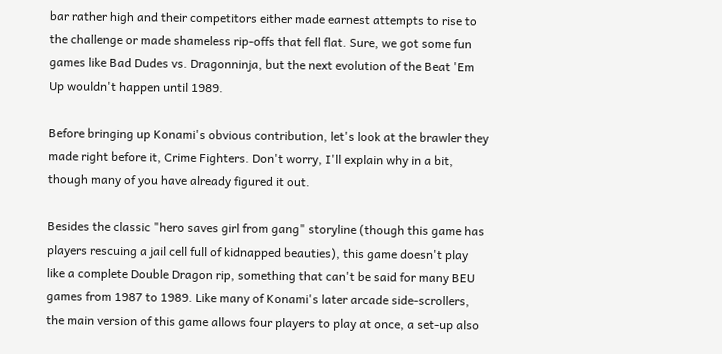bar rather high and their competitors either made earnest attempts to rise to the challenge or made shameless rip-offs that fell flat. Sure, we got some fun games like Bad Dudes vs. Dragonninja, but the next evolution of the Beat 'Em Up wouldn't happen until 1989.

Before bringing up Konami's obvious contribution, let's look at the brawler they made right before it, Crime Fighters. Don't worry, I'll explain why in a bit, though many of you have already figured it out.

Besides the classic "hero saves girl from gang" storyline (though this game has players rescuing a jail cell full of kidnapped beauties), this game doesn't play like a complete Double Dragon rip, something that can't be said for many BEU games from 1987 to 1989. Like many of Konami's later arcade side-scrollers, the main version of this game allows four players to play at once, a set-up also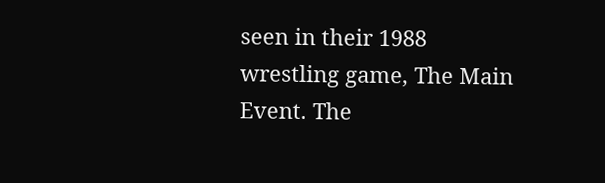seen in their 1988 wrestling game, The Main Event. The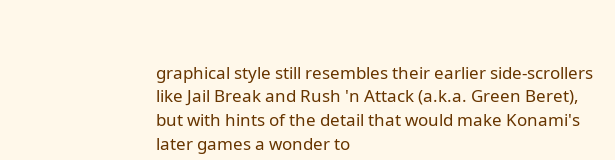graphical style still resembles their earlier side-scrollers like Jail Break and Rush 'n Attack (a.k.a. Green Beret), but with hints of the detail that would make Konami's later games a wonder to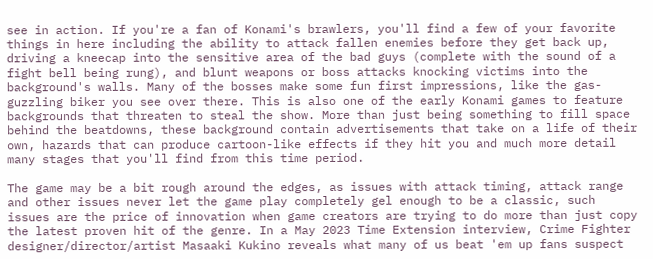see in action. If you're a fan of Konami's brawlers, you'll find a few of your favorite things in here including the ability to attack fallen enemies before they get back up, driving a kneecap into the sensitive area of the bad guys (complete with the sound of a fight bell being rung), and blunt weapons or boss attacks knocking victims into the background's walls. Many of the bosses make some fun first impressions, like the gas-guzzling biker you see over there. This is also one of the early Konami games to feature backgrounds that threaten to steal the show. More than just being something to fill space behind the beatdowns, these background contain advertisements that take on a life of their own, hazards that can produce cartoon-like effects if they hit you and much more detail many stages that you'll find from this time period.

The game may be a bit rough around the edges, as issues with attack timing, attack range and other issues never let the game play completely gel enough to be a classic, such issues are the price of innovation when game creators are trying to do more than just copy the latest proven hit of the genre. In a May 2023 Time Extension interview, Crime Fighter designer/director/artist Masaaki Kukino reveals what many of us beat 'em up fans suspect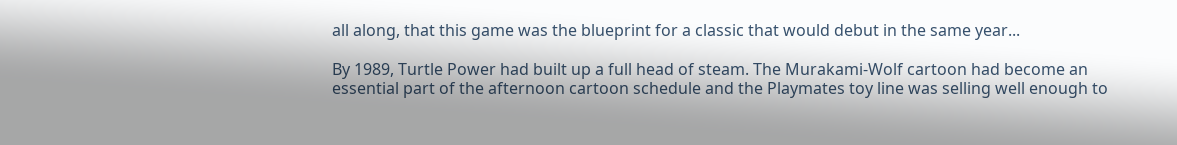all along, that this game was the blueprint for a classic that would debut in the same year...

By 1989, Turtle Power had built up a full head of steam. The Murakami-Wolf cartoon had become an essential part of the afternoon cartoon schedule and the Playmates toy line was selling well enough to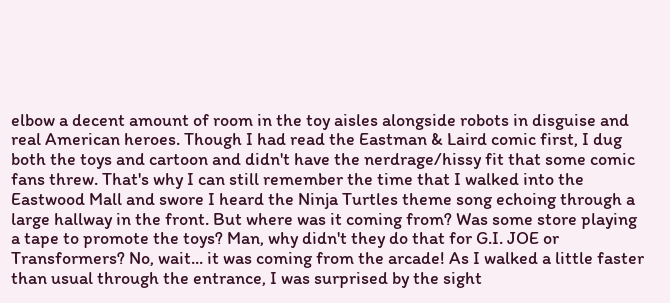elbow a decent amount of room in the toy aisles alongside robots in disguise and real American heroes. Though I had read the Eastman & Laird comic first, I dug both the toys and cartoon and didn't have the nerdrage/hissy fit that some comic fans threw. That's why I can still remember the time that I walked into the Eastwood Mall and swore I heard the Ninja Turtles theme song echoing through a large hallway in the front. But where was it coming from? Was some store playing a tape to promote the toys? Man, why didn't they do that for G.I. JOE or Transformers? No, wait... it was coming from the arcade! As I walked a little faster than usual through the entrance, I was surprised by the sight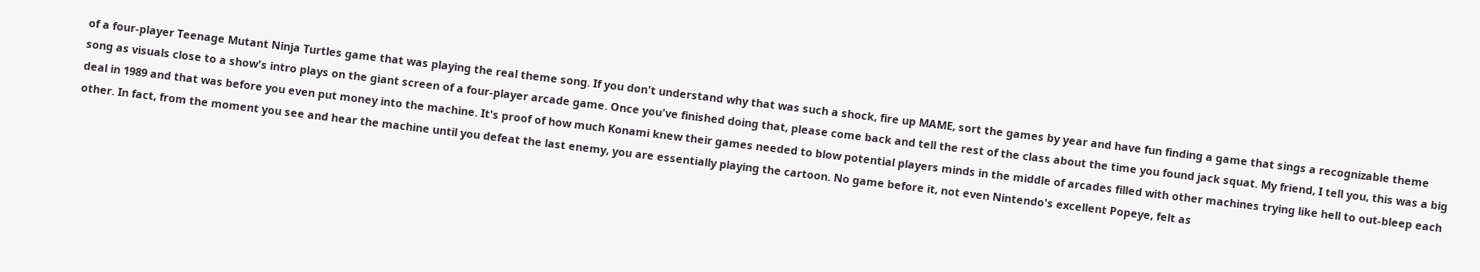of a four-player Teenage Mutant Ninja Turtles game that was playing the real theme song. If you don't understand why that was such a shock, fire up MAME, sort the games by year and have fun finding a game that sings a recognizable theme song as visuals close to a show's intro plays on the giant screen of a four-player arcade game. Once you've finished doing that, please come back and tell the rest of the class about the time you found jack squat. My friend, I tell you, this was a big deal in 1989 and that was before you even put money into the machine. It's proof of how much Konami knew their games needed to blow potential players minds in the middle of arcades filled with other machines trying like hell to out-bleep each other. In fact, from the moment you see and hear the machine until you defeat the last enemy, you are essentially playing the cartoon. No game before it, not even Nintendo's excellent Popeye, felt as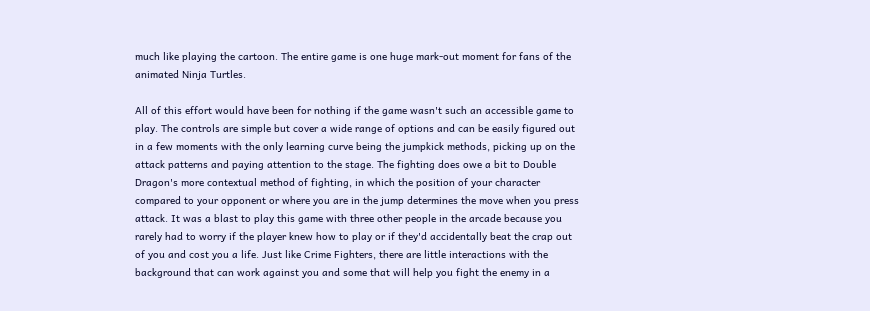much like playing the cartoon. The entire game is one huge mark-out moment for fans of the animated Ninja Turtles.

All of this effort would have been for nothing if the game wasn't such an accessible game to play. The controls are simple but cover a wide range of options and can be easily figured out in a few moments with the only learning curve being the jumpkick methods, picking up on the attack patterns and paying attention to the stage. The fighting does owe a bit to Double Dragon's more contextual method of fighting, in which the position of your character compared to your opponent or where you are in the jump determines the move when you press attack. It was a blast to play this game with three other people in the arcade because you rarely had to worry if the player knew how to play or if they'd accidentally beat the crap out of you and cost you a life. Just like Crime Fighters, there are little interactions with the background that can work against you and some that will help you fight the enemy in a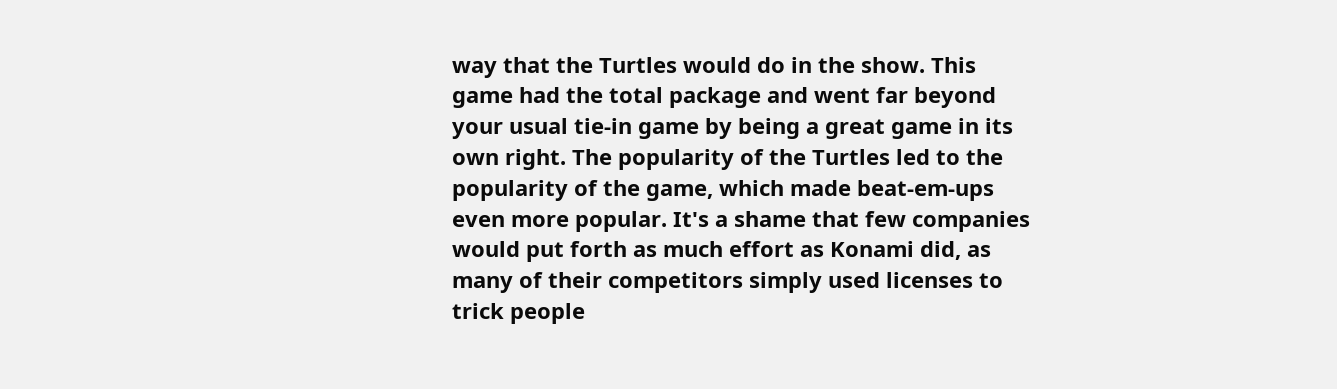way that the Turtles would do in the show. This game had the total package and went far beyond your usual tie-in game by being a great game in its own right. The popularity of the Turtles led to the popularity of the game, which made beat-em-ups even more popular. It's a shame that few companies would put forth as much effort as Konami did, as many of their competitors simply used licenses to trick people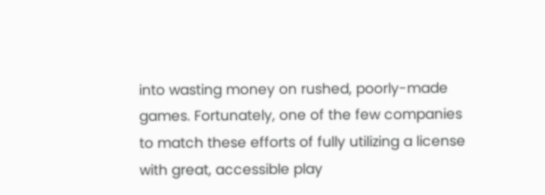into wasting money on rushed, poorly-made games. Fortunately, one of the few companies to match these efforts of fully utilizing a license with great, accessible play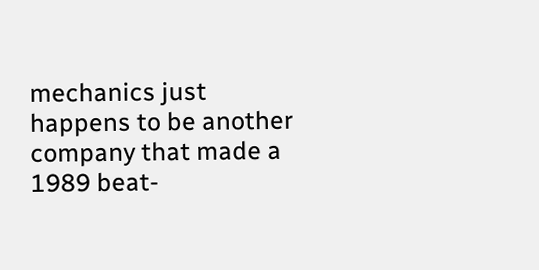mechanics just happens to be another company that made a 1989 beat-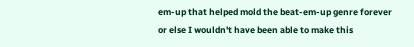em-up that helped mold the beat-em-up genre forever or else I wouldn't have been able to make this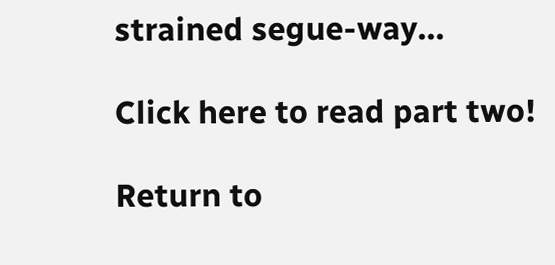strained segue-way...

Click here to read part two!

Return to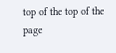top of the top of the page